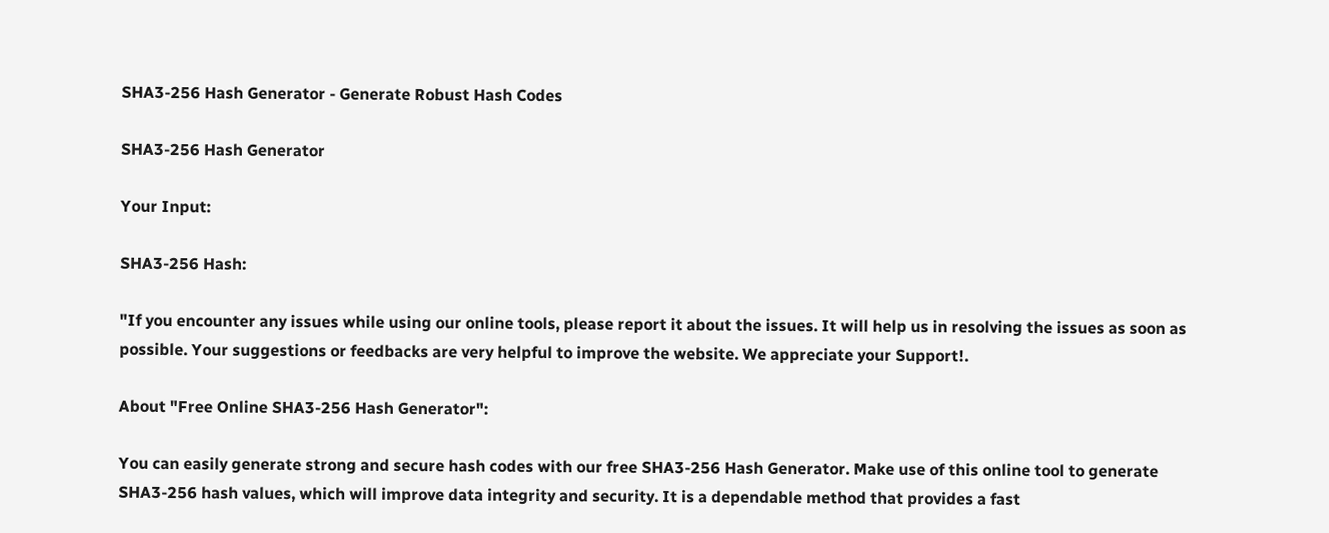SHA3-256 Hash Generator - Generate Robust Hash Codes

SHA3-256 Hash Generator

Your Input:

SHA3-256 Hash:

"If you encounter any issues while using our online tools, please report it about the issues. It will help us in resolving the issues as soon as possible. Your suggestions or feedbacks are very helpful to improve the website. We appreciate your Support!.

About "Free Online SHA3-256 Hash Generator":

You can easily generate strong and secure hash codes with our free SHA3-256 Hash Generator. Make use of this online tool to generate SHA3-256 hash values, which will improve data integrity and security. It is a dependable method that provides a fast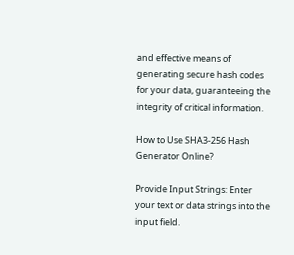and effective means of generating secure hash codes for your data, guaranteeing the integrity of critical information.

How to Use SHA3-256 Hash Generator Online?

Provide Input Strings: Enter your text or data strings into the input field.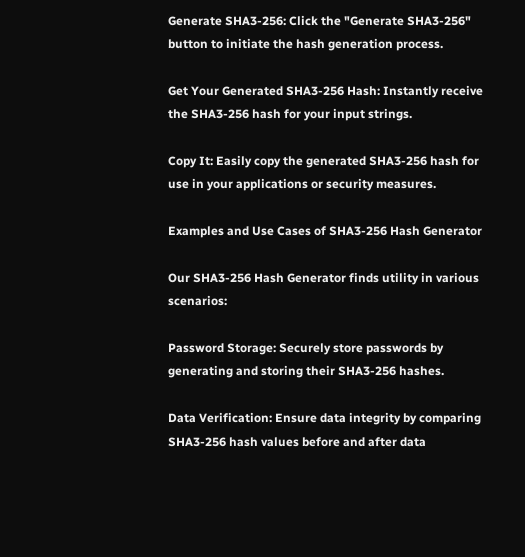Generate SHA3-256: Click the "Generate SHA3-256" button to initiate the hash generation process.

Get Your Generated SHA3-256 Hash: Instantly receive the SHA3-256 hash for your input strings.

Copy It: Easily copy the generated SHA3-256 hash for use in your applications or security measures.

Examples and Use Cases of SHA3-256 Hash Generator

Our SHA3-256 Hash Generator finds utility in various scenarios:

Password Storage: Securely store passwords by generating and storing their SHA3-256 hashes.

Data Verification: Ensure data integrity by comparing SHA3-256 hash values before and after data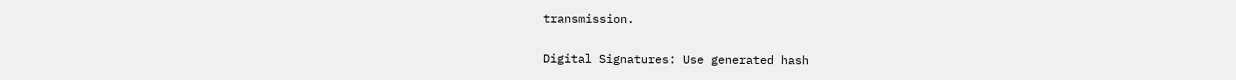transmission.

Digital Signatures: Use generated hash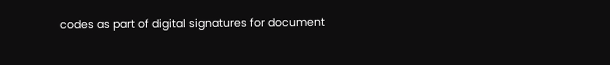codes as part of digital signatures for document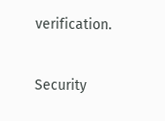verification.

Security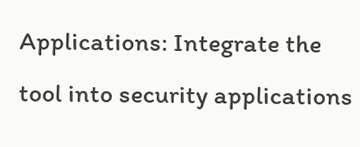Applications: Integrate the tool into security applications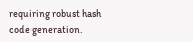requiring robust hash code generation.